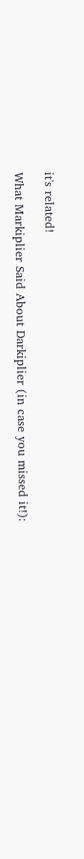it's related!

What Markiplier Said About Darkiplier (in case you missed it!):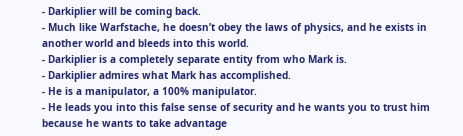- Darkiplier will be coming back.
- Much like Warfstache, he doesn’t obey the laws of physics, and he exists in another world and bleeds into this world.
- Darkiplier is a completely separate entity from who Mark is.
- Darkiplier admires what Mark has accomplished.
- He is a manipulator, a 100% manipulator.
- He leads you into this false sense of security and he wants you to trust him because he wants to take advantage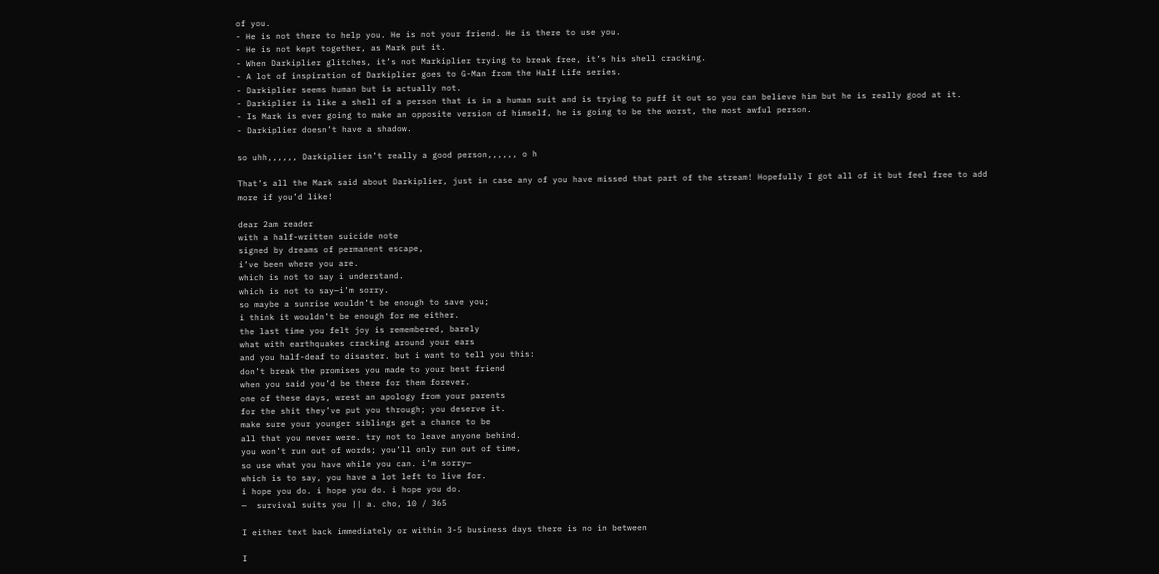of you.
- He is not there to help you. He is not your friend. He is there to use you.
- He is not kept together, as Mark put it.
- When Darkiplier glitches, it’s not Markiplier trying to break free, it’s his shell cracking.
- A lot of inspiration of Darkiplier goes to G-Man from the Half Life series.
- Darkiplier seems human but is actually not.
- Darkiplier is like a shell of a person that is in a human suit and is trying to puff it out so you can believe him but he is really good at it.
- Is Mark is ever going to make an opposite version of himself, he is going to be the worst, the most awful person.
- Darkiplier doesn’t have a shadow.

so uhh,,,,,, Darkiplier isn’t really a good person,,,,,, o h

That’s all the Mark said about Darkiplier, just in case any of you have missed that part of the stream! Hopefully I got all of it but feel free to add more if you’d like!

dear 2am reader
with a half-written suicide note
signed by dreams of permanent escape,
i’ve been where you are.
which is not to say i understand.
which is not to say—i’m sorry.
so maybe a sunrise wouldn’t be enough to save you;
i think it wouldn’t be enough for me either.
the last time you felt joy is remembered, barely
what with earthquakes cracking around your ears
and you half-deaf to disaster. but i want to tell you this:
don’t break the promises you made to your best friend
when you said you’d be there for them forever.
one of these days, wrest an apology from your parents
for the shit they’ve put you through; you deserve it.
make sure your younger siblings get a chance to be
all that you never were. try not to leave anyone behind.
you won’t run out of words; you’ll only run out of time,
so use what you have while you can. i’m sorry—
which is to say, you have a lot left to live for.
i hope you do. i hope you do. i hope you do.
—  survival suits you || a. cho, 10 / 365

I either text back immediately or within 3-5 business days there is no in between

I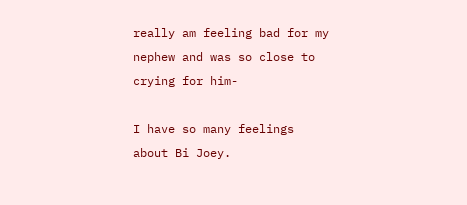really am feeling bad for my nephew and was so close to crying for him-

I have so many feelings about Bi Joey.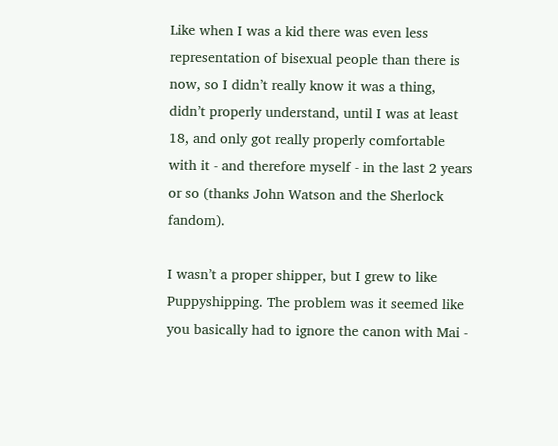Like when I was a kid there was even less representation of bisexual people than there is now, so I didn’t really know it was a thing, didn’t properly understand, until I was at least 18, and only got really properly comfortable with it - and therefore myself - in the last 2 years or so (thanks John Watson and the Sherlock fandom).

I wasn’t a proper shipper, but I grew to like Puppyshipping. The problem was it seemed like you basically had to ignore the canon with Mai -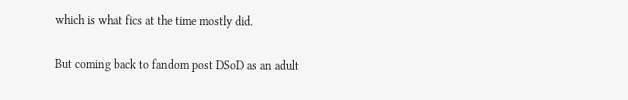which is what fics at the time mostly did.

But coming back to fandom post DSoD as an adult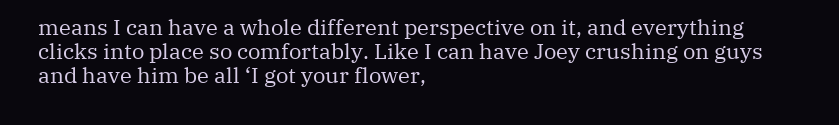means I can have a whole different perspective on it, and everything clicks into place so comfortably. Like I can have Joey crushing on guys and have him be all ‘I got your flower,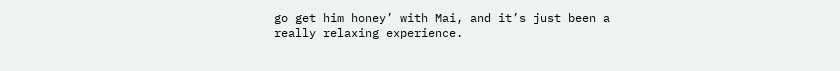go get him honey’ with Mai, and it’s just been a really relaxing experience.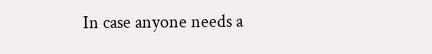In case anyone needs a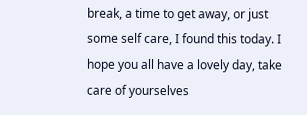break, a time to get away, or just some self care, I found this today. I hope you all have a lovely day, take care of yourselves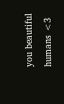you beautiful humans <3